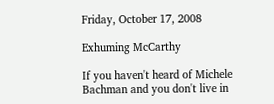Friday, October 17, 2008

Exhuming McCarthy

If you haven't heard of Michele Bachman and you don't live in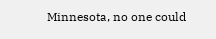Minnesota, no one could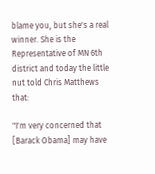blame you, but she's a real winner. She is the Representative of MN 6th district and today the little nut told Chris Matthews that:

"I'm very concerned that [Barack Obama] may have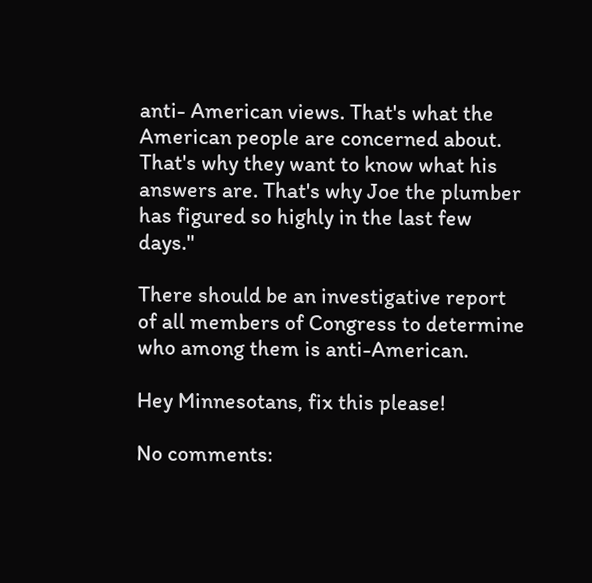anti- American views. That's what the American people are concerned about. That's why they want to know what his answers are. That's why Joe the plumber has figured so highly in the last few days."

There should be an investigative report of all members of Congress to determine who among them is anti-American.

Hey Minnesotans, fix this please!

No comments: